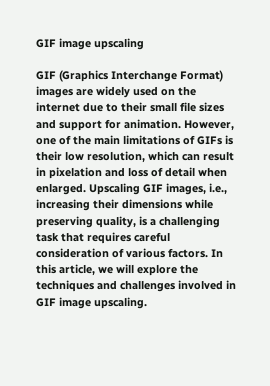GIF image upscaling

GIF (Graphics Interchange Format) images are widely used on the internet due to their small file sizes and support for animation. However, one of the main limitations of GIFs is their low resolution, which can result in pixelation and loss of detail when enlarged. Upscaling GIF images, i.e., increasing their dimensions while preserving quality, is a challenging task that requires careful consideration of various factors. In this article, we will explore the techniques and challenges involved in GIF image upscaling.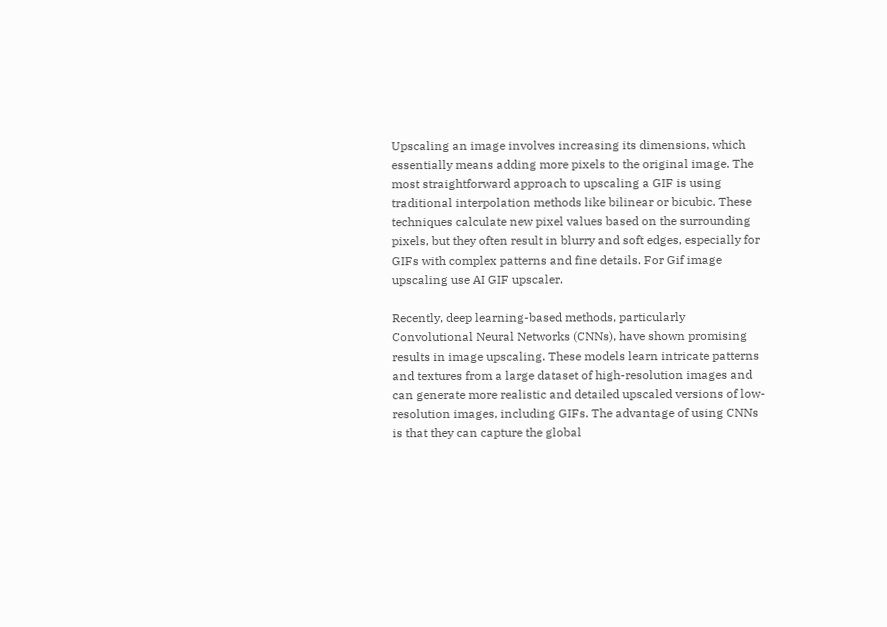Upscaling an image involves increasing its dimensions, which essentially means adding more pixels to the original image. The most straightforward approach to upscaling a GIF is using traditional interpolation methods like bilinear or bicubic. These techniques calculate new pixel values based on the surrounding pixels, but they often result in blurry and soft edges, especially for GIFs with complex patterns and fine details. For Gif image upscaling use AI GIF upscaler.

Recently, deep learning-based methods, particularly Convolutional Neural Networks (CNNs), have shown promising results in image upscaling. These models learn intricate patterns and textures from a large dataset of high-resolution images and can generate more realistic and detailed upscaled versions of low-resolution images, including GIFs. The advantage of using CNNs is that they can capture the global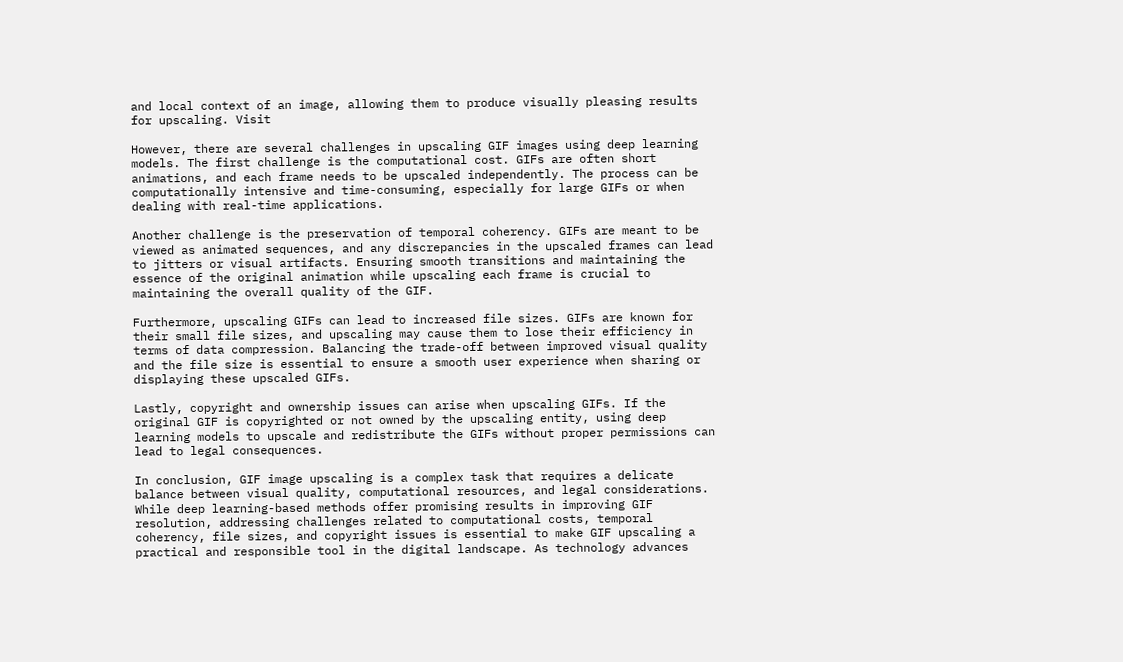and local context of an image, allowing them to produce visually pleasing results for upscaling. Visit

However, there are several challenges in upscaling GIF images using deep learning models. The first challenge is the computational cost. GIFs are often short animations, and each frame needs to be upscaled independently. The process can be computationally intensive and time-consuming, especially for large GIFs or when dealing with real-time applications.

Another challenge is the preservation of temporal coherency. GIFs are meant to be viewed as animated sequences, and any discrepancies in the upscaled frames can lead to jitters or visual artifacts. Ensuring smooth transitions and maintaining the essence of the original animation while upscaling each frame is crucial to maintaining the overall quality of the GIF.

Furthermore, upscaling GIFs can lead to increased file sizes. GIFs are known for their small file sizes, and upscaling may cause them to lose their efficiency in terms of data compression. Balancing the trade-off between improved visual quality and the file size is essential to ensure a smooth user experience when sharing or displaying these upscaled GIFs.

Lastly, copyright and ownership issues can arise when upscaling GIFs. If the original GIF is copyrighted or not owned by the upscaling entity, using deep learning models to upscale and redistribute the GIFs without proper permissions can lead to legal consequences.

In conclusion, GIF image upscaling is a complex task that requires a delicate balance between visual quality, computational resources, and legal considerations. While deep learning-based methods offer promising results in improving GIF resolution, addressing challenges related to computational costs, temporal coherency, file sizes, and copyright issues is essential to make GIF upscaling a practical and responsible tool in the digital landscape. As technology advances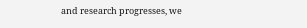and research progresses, we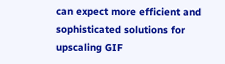can expect more efficient and sophisticated solutions for upscaling GIF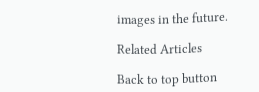images in the future.

Related Articles

Back to top button